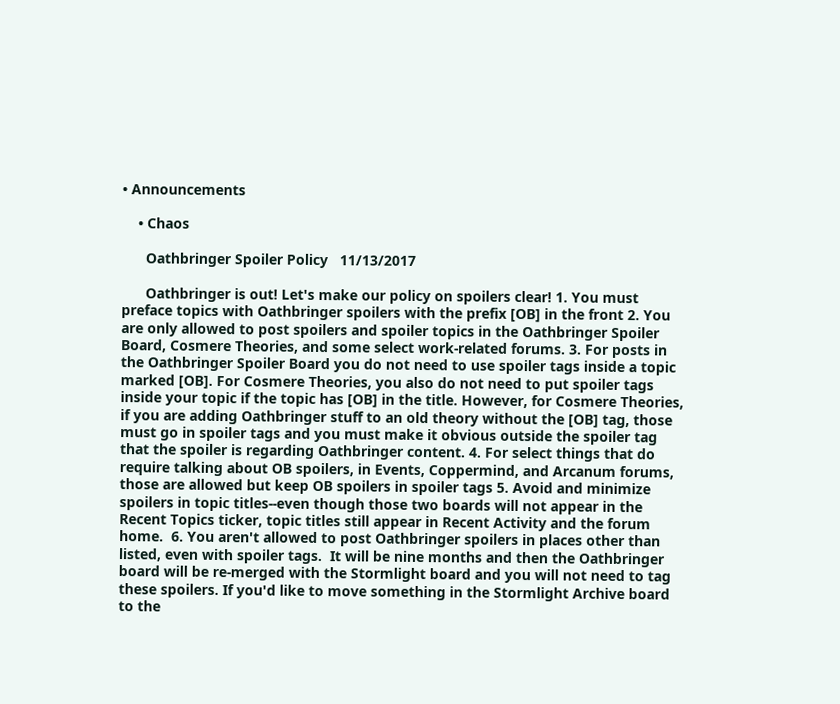• Announcements

    • Chaos

      Oathbringer Spoiler Policy   11/13/2017

      Oathbringer is out! Let's make our policy on spoilers clear! 1. You must preface topics with Oathbringer spoilers with the prefix [OB] in the front 2. You are only allowed to post spoilers and spoiler topics in the Oathbringer Spoiler Board, Cosmere Theories, and some select work-related forums. 3. For posts in the Oathbringer Spoiler Board you do not need to use spoiler tags inside a topic marked [OB]. For Cosmere Theories, you also do not need to put spoiler tags inside your topic if the topic has [OB] in the title. However, for Cosmere Theories, if you are adding Oathbringer stuff to an old theory without the [OB] tag, those must go in spoiler tags and you must make it obvious outside the spoiler tag that the spoiler is regarding Oathbringer content. 4. For select things that do require talking about OB spoilers, in Events, Coppermind, and Arcanum forums, those are allowed but keep OB spoilers in spoiler tags 5. Avoid and minimize spoilers in topic titles--even though those two boards will not appear in the Recent Topics ticker, topic titles still appear in Recent Activity and the forum home.  6. You aren't allowed to post Oathbringer spoilers in places other than listed, even with spoiler tags.  It will be nine months and then the Oathbringer board will be re-merged with the Stormlight board and you will not need to tag these spoilers. If you'd like to move something in the Stormlight Archive board to the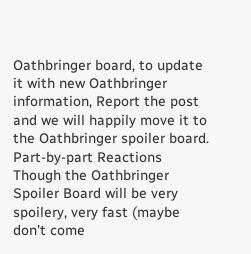Oathbringer board, to update it with new Oathbringer information, Report the post and we will happily move it to the Oathbringer spoiler board. Part-by-part Reactions Though the Oathbringer Spoiler Board will be very spoilery, very fast (maybe don't come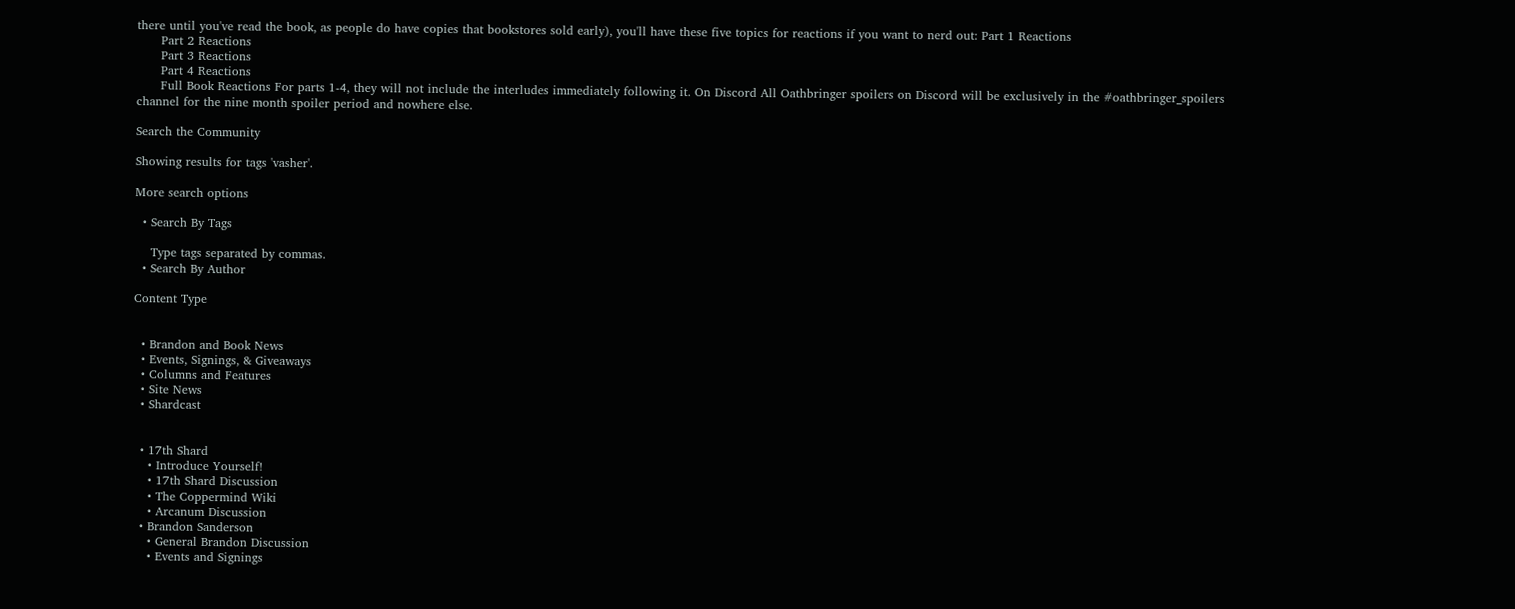there until you've read the book, as people do have copies that bookstores sold early), you'll have these five topics for reactions if you want to nerd out: Part 1 Reactions
      Part 2 Reactions
      Part 3 Reactions
      Part 4 Reactions
      Full Book Reactions For parts 1-4, they will not include the interludes immediately following it. On Discord All Oathbringer spoilers on Discord will be exclusively in the #oathbringer_spoilers channel for the nine month spoiler period and nowhere else.

Search the Community

Showing results for tags 'vasher'.

More search options

  • Search By Tags

    Type tags separated by commas.
  • Search By Author

Content Type


  • Brandon and Book News
  • Events, Signings, & Giveaways
  • Columns and Features
  • Site News
  • Shardcast


  • 17th Shard
    • Introduce Yourself!
    • 17th Shard Discussion
    • The Coppermind Wiki
    • Arcanum Discussion
  • Brandon Sanderson
    • General Brandon Discussion
    • Events and Signings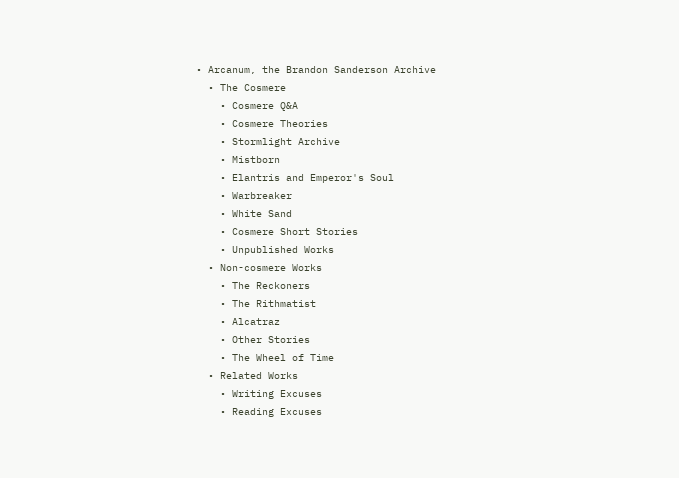• Arcanum, the Brandon Sanderson Archive
  • The Cosmere
    • Cosmere Q&A
    • Cosmere Theories
    • Stormlight Archive
    • Mistborn
    • Elantris and Emperor's Soul
    • Warbreaker
    • White Sand
    • Cosmere Short Stories
    • Unpublished Works
  • Non-cosmere Works
    • The Reckoners
    • The Rithmatist
    • Alcatraz
    • Other Stories
    • The Wheel of Time
  • Related Works
    • Writing Excuses
    • Reading Excuses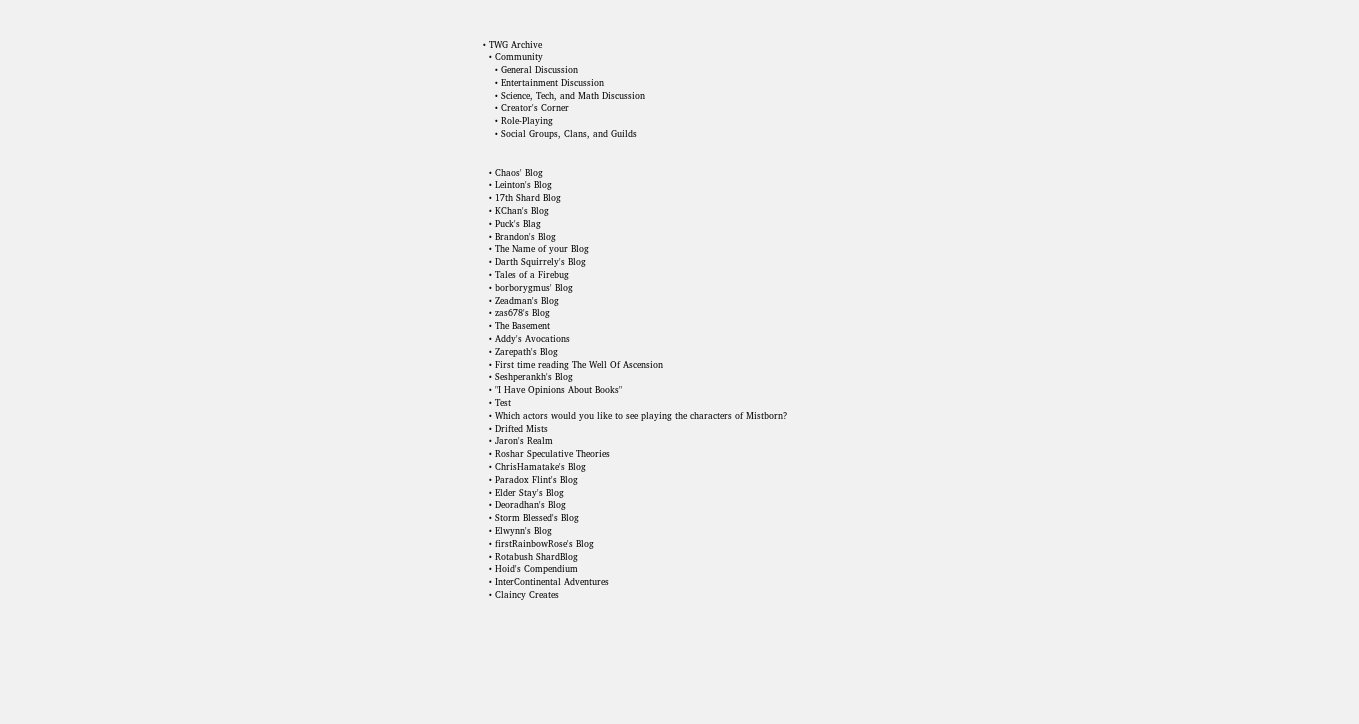• TWG Archive
  • Community
    • General Discussion
    • Entertainment Discussion
    • Science, Tech, and Math Discussion
    • Creator's Corner
    • Role-Playing
    • Social Groups, Clans, and Guilds


  • Chaos' Blog
  • Leinton's Blog
  • 17th Shard Blog
  • KChan's Blog
  • Puck's Blag
  • Brandon's Blog
  • The Name of your Blog
  • Darth Squirrely's Blog
  • Tales of a Firebug
  • borborygmus' Blog
  • Zeadman's Blog
  • zas678's Blog
  • The Basement
  • Addy's Avocations
  • Zarepath's Blog
  • First time reading The Well Of Ascension
  • Seshperankh's Blog
  • "I Have Opinions About Books"
  • Test
  • Which actors would you like to see playing the characters of Mistborn?
  • Drifted Mists
  • Jaron's Realm
  • Roshar Speculative Theories
  • ChrisHamatake's Blog
  • Paradox Flint's Blog
  • Elder Stay's Blog
  • Deoradhan's Blog
  • Storm Blessed's Blog
  • Elwynn's Blog
  • firstRainbowRose's Blog
  • Rotabush ShardBlog
  • Hoid's Compendium
  • InterContinental Adventures
  • Claincy Creates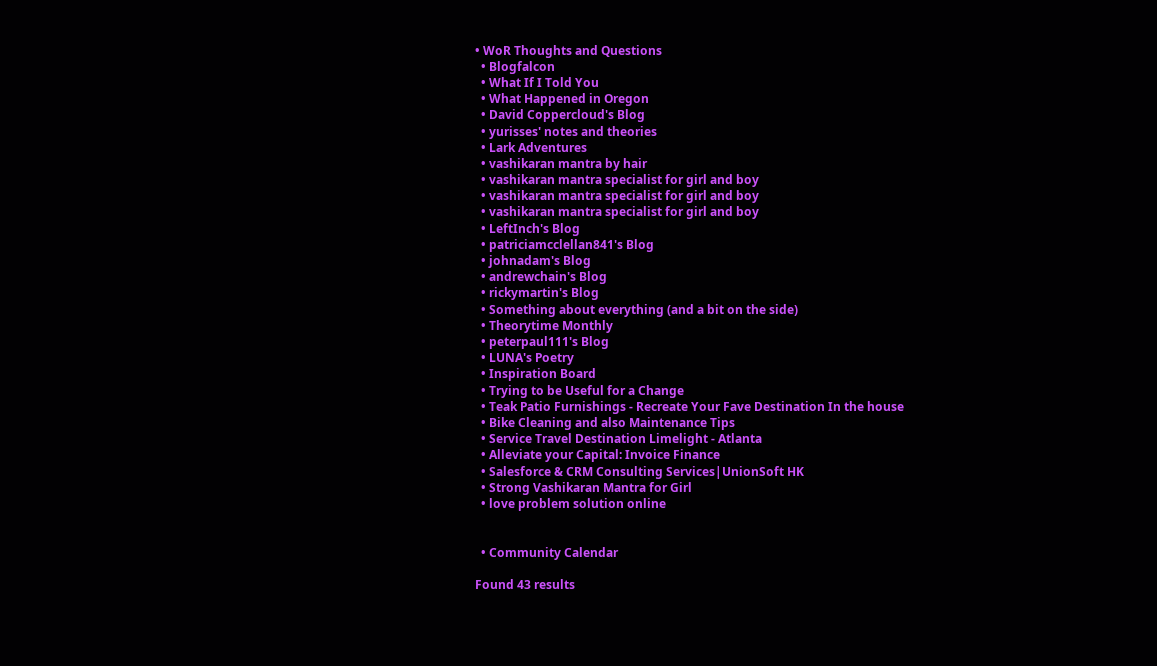• WoR Thoughts and Questions
  • Blogfalcon
  • What If I Told You
  • What Happened in Oregon
  • David Coppercloud's Blog
  • yurisses' notes and theories
  • Lark Adventures
  • vashikaran mantra by hair
  • vashikaran mantra specialist for girl and boy
  • vashikaran mantra specialist for girl and boy
  • vashikaran mantra specialist for girl and boy
  • LeftInch's Blog
  • patriciamcclellan841's Blog
  • johnadam's Blog
  • andrewchain's Blog
  • rickymartin's Blog
  • Something about everything (and a bit on the side)
  • Theorytime Monthly
  • peterpaul111's Blog
  • LUNA's Poetry
  • Inspiration Board
  • Trying to be Useful for a Change
  • Teak Patio Furnishings - Recreate Your Fave Destination In the house
  • Bike Cleaning and also Maintenance Tips
  • Service Travel Destination Limelight - Atlanta
  • Alleviate your Capital: Invoice Finance
  • Salesforce & CRM Consulting Services|UnionSoft HK
  • Strong Vashikaran Mantra for Girl
  • love problem solution online


  • Community Calendar

Found 43 results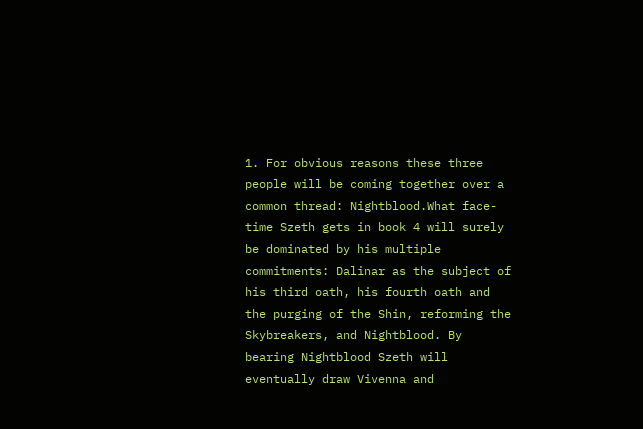1. For obvious reasons these three people will be coming together over a common thread: Nightblood.What face-time Szeth gets in book 4 will surely be dominated by his multiple commitments: Dalinar as the subject of his third oath, his fourth oath and the purging of the Shin, reforming the Skybreakers, and Nightblood. By bearing Nightblood Szeth will eventually draw Vivenna and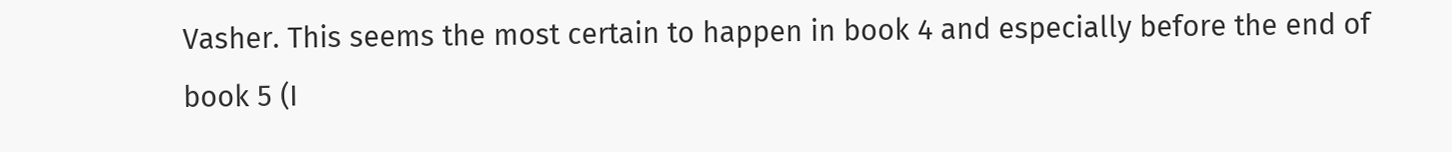Vasher. This seems the most certain to happen in book 4 and especially before the end of book 5 (I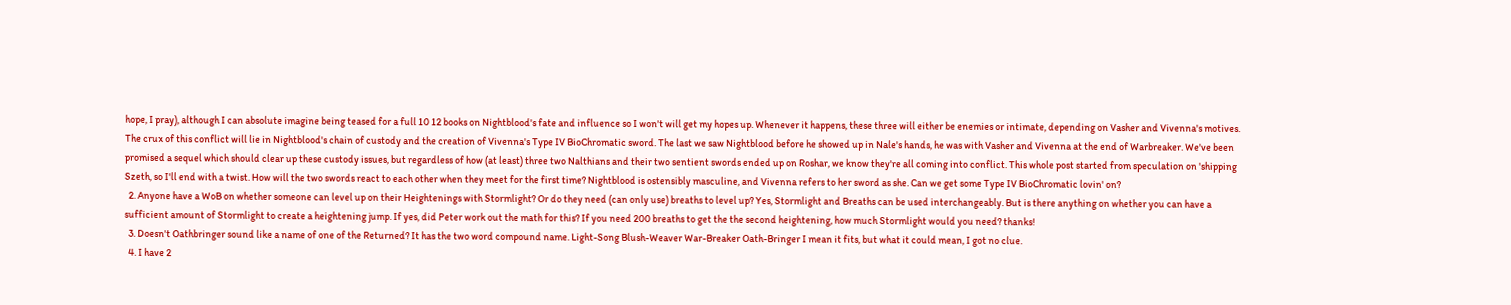hope, I pray), although I can absolute imagine being teased for a full 10 12 books on Nightblood's fate and influence so I won't will get my hopes up. Whenever it happens, these three will either be enemies or intimate, depending on Vasher and Vivenna's motives. The crux of this conflict will lie in Nightblood's chain of custody and the creation of Vivenna's Type IV BioChromatic sword. The last we saw Nightblood before he showed up in Nale's hands, he was with Vasher and Vivenna at the end of Warbreaker. We've been promised a sequel which should clear up these custody issues, but regardless of how (at least) three two Nalthians and their two sentient swords ended up on Roshar, we know they're all coming into conflict. This whole post started from speculation on 'shipping Szeth, so I'll end with a twist. How will the two swords react to each other when they meet for the first time? Nightblood is ostensibly masculine, and Vivenna refers to her sword as she. Can we get some Type IV BioChromatic lovin' on?
  2. Anyone have a WoB on whether someone can level up on their Heightenings with Stormlight? Or do they need (can only use) breaths to level up? Yes, Stormlight and Breaths can be used interchangeably. But is there anything on whether you can have a sufficient amount of Stormlight to create a heightening jump. If yes, did Peter work out the math for this? If you need 200 breaths to get the the second heightening, how much Stormlight would you need? thanks!
  3. Doesn't Oathbringer sound like a name of one of the Returned? It has the two word compound name. Light-Song Blush-Weaver War-Breaker Oath-Bringer I mean it fits, but what it could mean, I got no clue.
  4. I have 2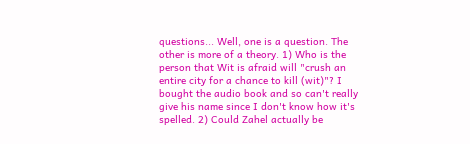questions... Well, one is a question. The other is more of a theory. 1) Who is the person that Wit is afraid will "crush an entire city for a chance to kill (wit)"? I bought the audio book and so can't really give his name since I don't know how it's spelled. 2) Could Zahel actually be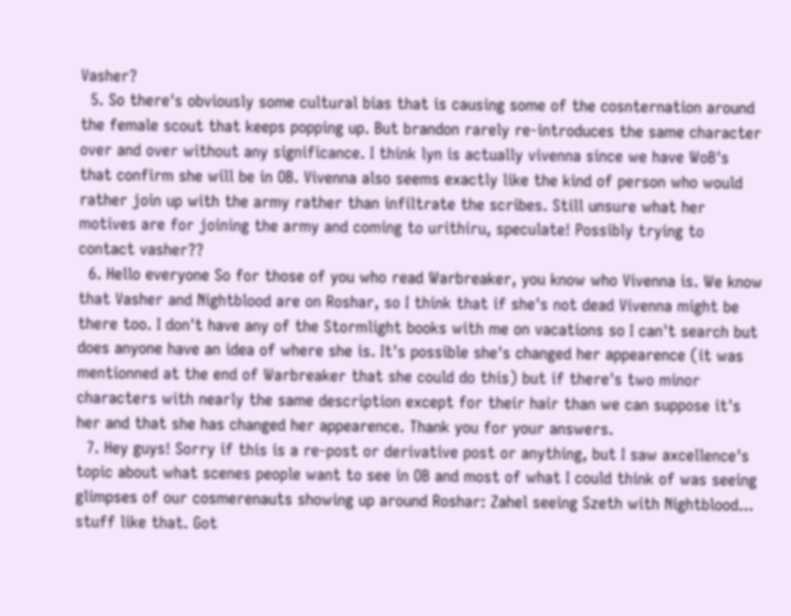Vasher?
  5. So there's obviously some cultural bias that is causing some of the cosnternation around the female scout that keeps popping up. But brandon rarely re-introduces the same character over and over without any significance. I think lyn is actually vivenna since we have WoB's that confirm she will be in OB. Vivenna also seems exactly like the kind of person who would rather join up with the army rather than infiltrate the scribes. Still unsure what her motives are for joining the army and coming to urithiru, speculate! Possibly trying to contact vasher??
  6. Hello everyone So for those of you who read Warbreaker, you know who Vivenna is. We know that Vasher and Nightblood are on Roshar, so I think that if she's not dead Vivenna might be there too. I don't have any of the Stormlight books with me on vacations so I can't search but does anyone have an idea of where she is. It's possible she's changed her appearence (it was mentionned at the end of Warbreaker that she could do this) but if there's two minor characters with nearly the same description except for their hair than we can suppose it's her and that she has changed her appearence. Thank you for your answers.
  7. Hey guys! Sorry if this is a re-post or derivative post or anything, but I saw axcellence's topic about what scenes people want to see in OB and most of what I could think of was seeing glimpses of our cosmerenauts showing up around Roshar: Zahel seeing Szeth with Nightblood... stuff like that. Got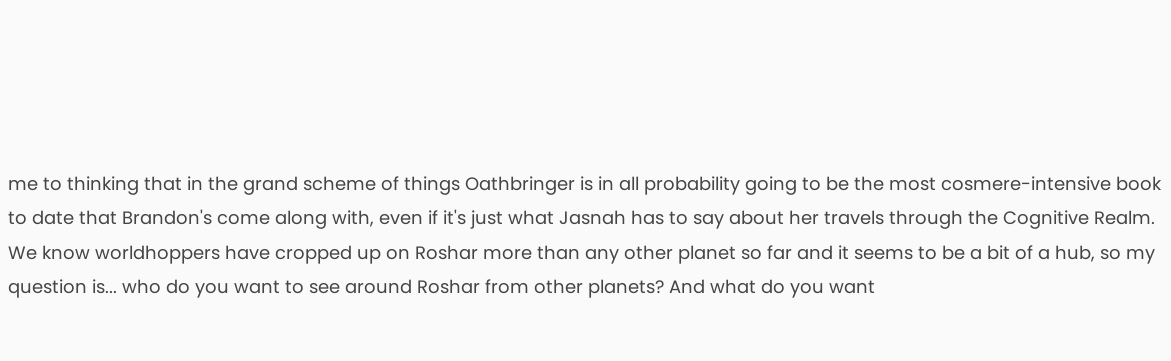me to thinking that in the grand scheme of things Oathbringer is in all probability going to be the most cosmere-intensive book to date that Brandon's come along with, even if it's just what Jasnah has to say about her travels through the Cognitive Realm. We know worldhoppers have cropped up on Roshar more than any other planet so far and it seems to be a bit of a hub, so my question is... who do you want to see around Roshar from other planets? And what do you want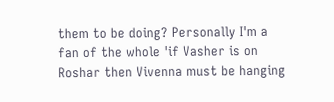them to be doing? Personally I'm a fan of the whole 'if Vasher is on Roshar then Vivenna must be hanging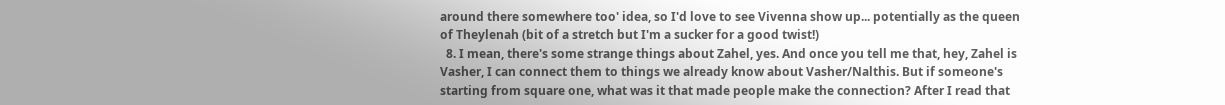around there somewhere too' idea, so I'd love to see Vivenna show up... potentially as the queen of Theylenah (bit of a stretch but I'm a sucker for a good twist!)
  8. I mean, there's some strange things about Zahel, yes. And once you tell me that, hey, Zahel is Vasher, I can connect them to things we already know about Vasher/Nalthis. But if someone's starting from square one, what was it that made people make the connection? After I read that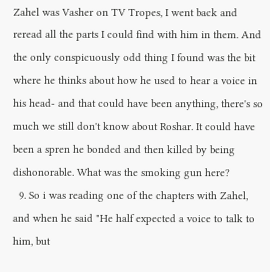Zahel was Vasher on TV Tropes, I went back and reread all the parts I could find with him in them. And the only conspicuously odd thing I found was the bit where he thinks about how he used to hear a voice in his head- and that could have been anything, there's so much we still don't know about Roshar. It could have been a spren he bonded and then killed by being dishonorable. What was the smoking gun here?
  9. So i was reading one of the chapters with Zahel, and when he said "He half expected a voice to talk to him, but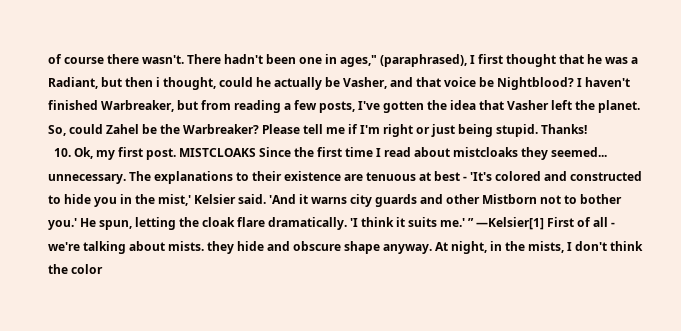of course there wasn't. There hadn't been one in ages," (paraphrased), I first thought that he was a Radiant, but then i thought, could he actually be Vasher, and that voice be Nightblood? I haven't finished Warbreaker, but from reading a few posts, I've gotten the idea that Vasher left the planet. So, could Zahel be the Warbreaker? Please tell me if I'm right or just being stupid. Thanks!
  10. Ok, my first post. MISTCLOAKS Since the first time I read about mistcloaks they seemed... unnecessary. The explanations to their existence are tenuous at best - 'It's colored and constructed to hide you in the mist,' Kelsier said. 'And it warns city guards and other Mistborn not to bother you.' He spun, letting the cloak flare dramatically. 'I think it suits me.' ” —Kelsier[1] First of all - we're talking about mists. they hide and obscure shape anyway. At night, in the mists, I don't think the color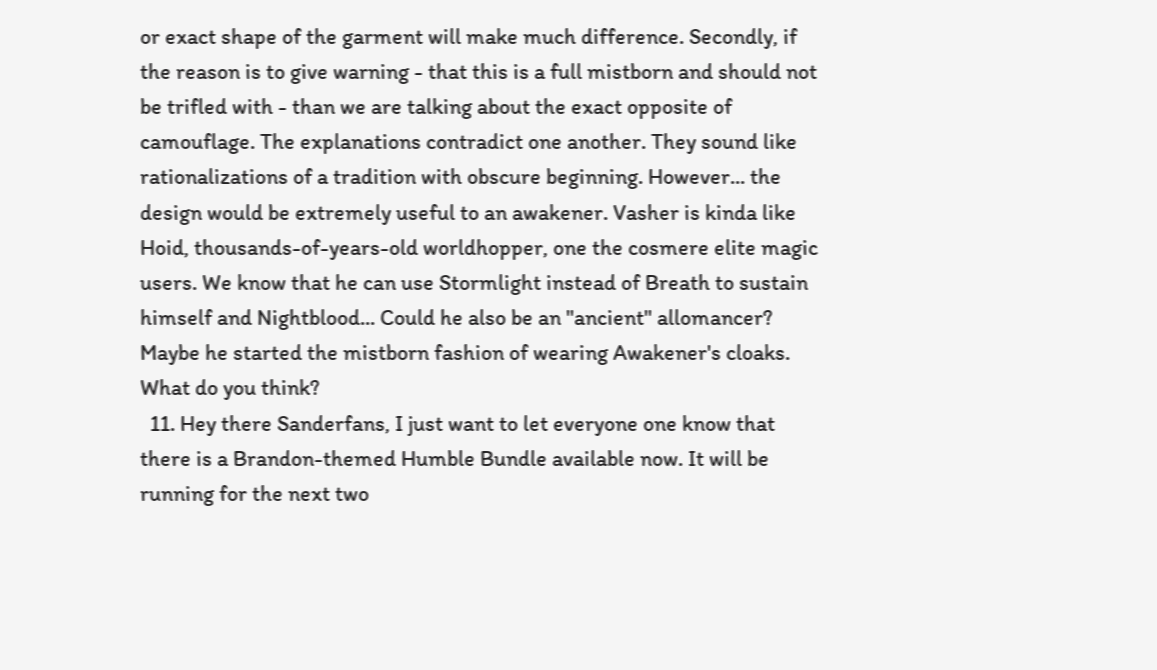or exact shape of the garment will make much difference. Secondly, if the reason is to give warning - that this is a full mistborn and should not be trifled with - than we are talking about the exact opposite of camouflage. The explanations contradict one another. They sound like rationalizations of a tradition with obscure beginning. However... the design would be extremely useful to an awakener. Vasher is kinda like Hoid, thousands-of-years-old worldhopper, one the cosmere elite magic users. We know that he can use Stormlight instead of Breath to sustain himself and Nightblood... Could he also be an "ancient" allomancer? Maybe he started the mistborn fashion of wearing Awakener's cloaks. What do you think?
  11. Hey there Sanderfans, I just want to let everyone one know that there is a Brandon-themed Humble Bundle available now. It will be running for the next two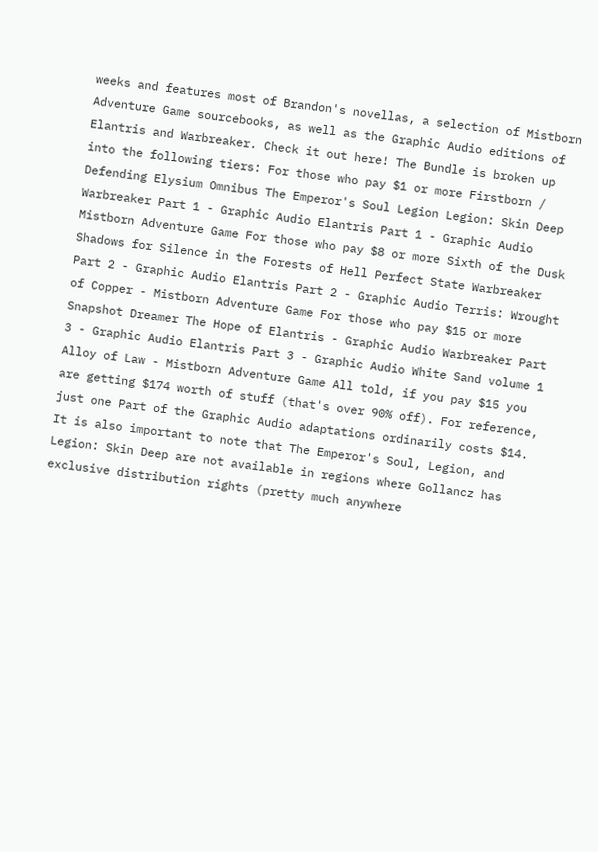weeks and features most of Brandon's novellas, a selection of Mistborn Adventure Game sourcebooks, as well as the Graphic Audio editions of Elantris and Warbreaker. Check it out here! The Bundle is broken up into the following tiers: For those who pay $1 or more Firstborn / Defending Elysium Omnibus The Emperor's Soul Legion Legion: Skin Deep Warbreaker Part 1 - Graphic Audio Elantris Part 1 - Graphic Audio Mistborn Adventure Game For those who pay $8 or more Sixth of the Dusk Shadows for Silence in the Forests of Hell Perfect State Warbreaker Part 2 - Graphic Audio Elantris Part 2 - Graphic Audio Terris: Wrought of Copper - Mistborn Adventure Game For those who pay $15 or more Snapshot Dreamer The Hope of Elantris - Graphic Audio Warbreaker Part 3 - Graphic Audio Elantris Part 3 - Graphic Audio White Sand volume 1 Alloy of Law - Mistborn Adventure Game All told, if you pay $15 you are getting $174 worth of stuff (that's over 90% off). For reference, just one Part of the Graphic Audio adaptations ordinarily costs $14. It is also important to note that The Emperor's Soul, Legion, and Legion: Skin Deep are not available in regions where Gollancz has exclusive distribution rights (pretty much anywhere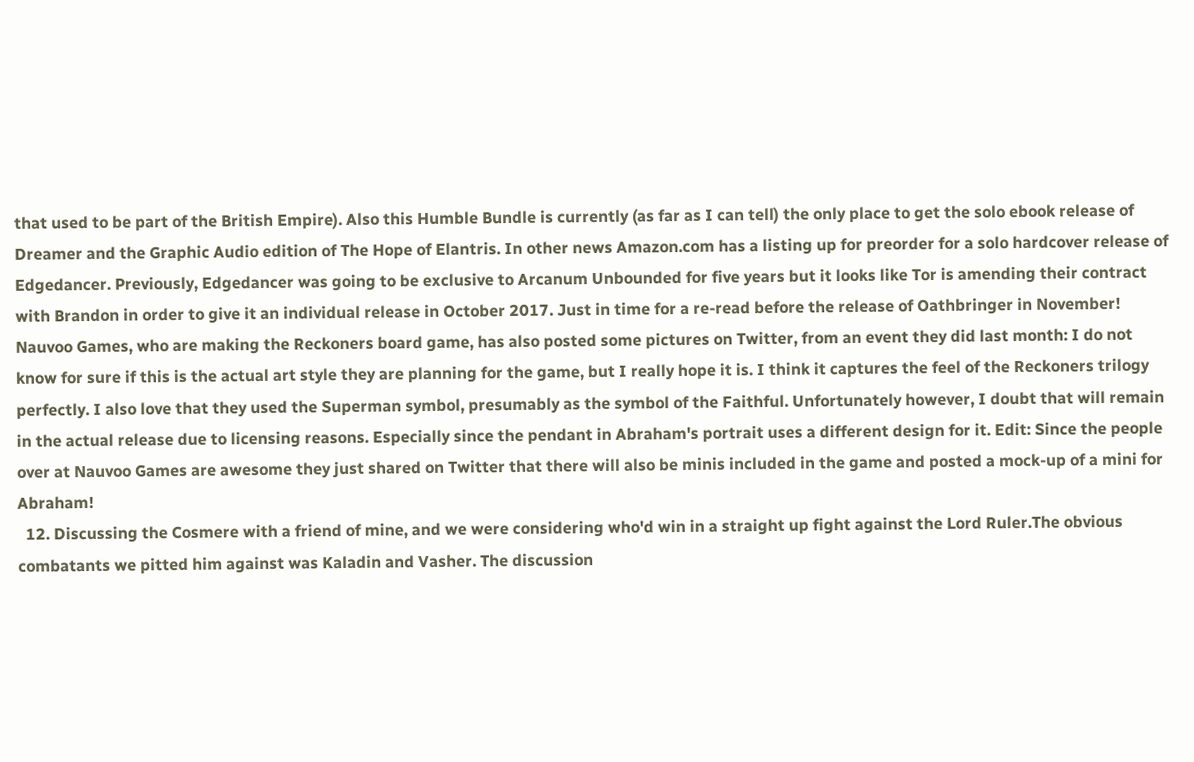that used to be part of the British Empire). Also this Humble Bundle is currently (as far as I can tell) the only place to get the solo ebook release of Dreamer and the Graphic Audio edition of The Hope of Elantris. In other news Amazon.com has a listing up for preorder for a solo hardcover release of Edgedancer. Previously, Edgedancer was going to be exclusive to Arcanum Unbounded for five years but it looks like Tor is amending their contract with Brandon in order to give it an individual release in October 2017. Just in time for a re-read before the release of Oathbringer in November! Nauvoo Games, who are making the Reckoners board game, has also posted some pictures on Twitter, from an event they did last month: I do not know for sure if this is the actual art style they are planning for the game, but I really hope it is. I think it captures the feel of the Reckoners trilogy perfectly. I also love that they used the Superman symbol, presumably as the symbol of the Faithful. Unfortunately however, I doubt that will remain in the actual release due to licensing reasons. Especially since the pendant in Abraham's portrait uses a different design for it. Edit: Since the people over at Nauvoo Games are awesome they just shared on Twitter that there will also be minis included in the game and posted a mock-up of a mini for Abraham!
  12. Discussing the Cosmere with a friend of mine, and we were considering who'd win in a straight up fight against the Lord Ruler.The obvious combatants we pitted him against was Kaladin and Vasher. The discussion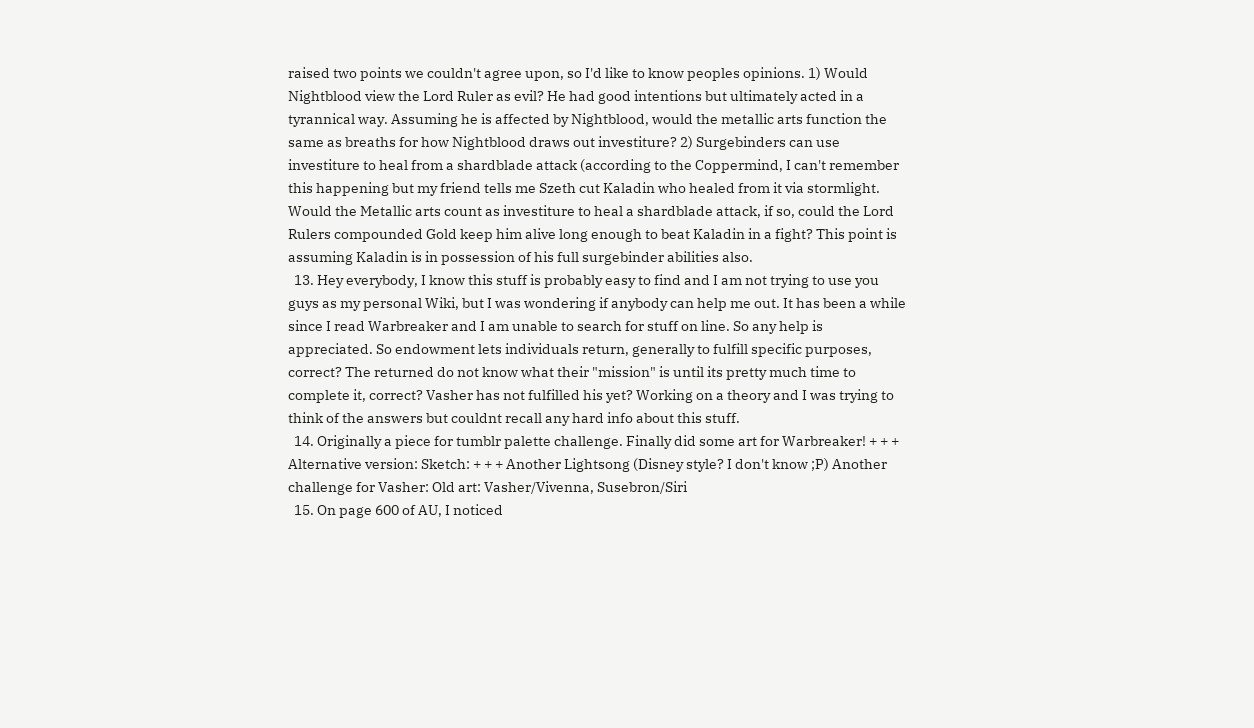raised two points we couldn't agree upon, so I'd like to know peoples opinions. 1) Would Nightblood view the Lord Ruler as evil? He had good intentions but ultimately acted in a tyrannical way. Assuming he is affected by Nightblood, would the metallic arts function the same as breaths for how Nightblood draws out investiture? 2) Surgebinders can use investiture to heal from a shardblade attack (according to the Coppermind, I can't remember this happening but my friend tells me Szeth cut Kaladin who healed from it via stormlight. Would the Metallic arts count as investiture to heal a shardblade attack, if so, could the Lord Rulers compounded Gold keep him alive long enough to beat Kaladin in a fight? This point is assuming Kaladin is in possession of his full surgebinder abilities also.
  13. Hey everybody, I know this stuff is probably easy to find and I am not trying to use you guys as my personal Wiki, but I was wondering if anybody can help me out. It has been a while since I read Warbreaker and I am unable to search for stuff on line. So any help is appreciated. So endowment lets individuals return, generally to fulfill specific purposes, correct? The returned do not know what their "mission" is until its pretty much time to complete it, correct? Vasher has not fulfilled his yet? Working on a theory and I was trying to think of the answers but couldnt recall any hard info about this stuff.
  14. Originally a piece for tumblr palette challenge. Finally did some art for Warbreaker! + + + Alternative version: Sketch: + + + Another Lightsong (Disney style? I don't know ;P) Another challenge for Vasher: Old art: Vasher/Vivenna, Susebron/Siri
  15. On page 600 of AU, I noticed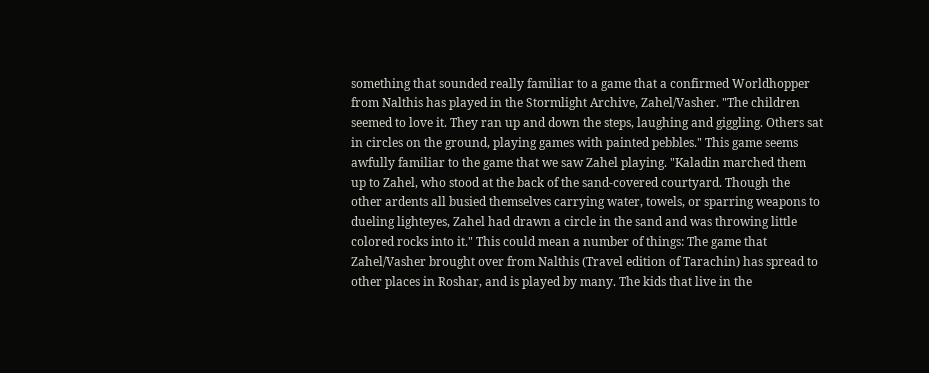something that sounded really familiar to a game that a confirmed Worldhopper from Nalthis has played in the Stormlight Archive, Zahel/Vasher. "The children seemed to love it. They ran up and down the steps, laughing and giggling. Others sat in circles on the ground, playing games with painted pebbles." This game seems awfully familiar to the game that we saw Zahel playing. "Kaladin marched them up to Zahel, who stood at the back of the sand-covered courtyard. Though the other ardents all busied themselves carrying water, towels, or sparring weapons to dueling lighteyes, Zahel had drawn a circle in the sand and was throwing little colored rocks into it." This could mean a number of things: The game that Zahel/Vasher brought over from Nalthis (Travel edition of Tarachin) has spread to other places in Roshar, and is played by many. The kids that live in the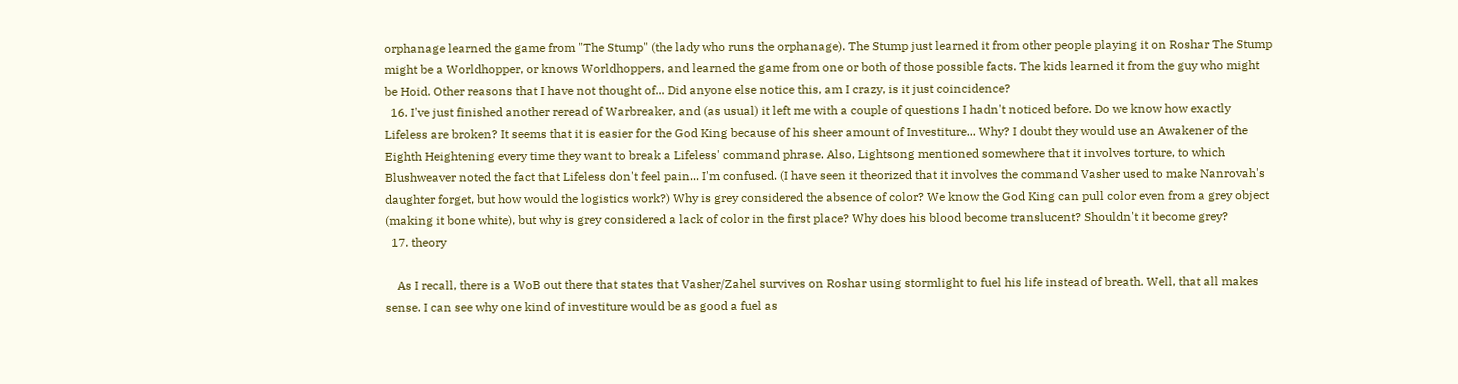orphanage learned the game from "The Stump" (the lady who runs the orphanage). The Stump just learned it from other people playing it on Roshar The Stump might be a Worldhopper, or knows Worldhoppers, and learned the game from one or both of those possible facts. The kids learned it from the guy who might be Hoid. Other reasons that I have not thought of... Did anyone else notice this, am I crazy, is it just coincidence?
  16. I've just finished another reread of Warbreaker, and (as usual) it left me with a couple of questions I hadn't noticed before. Do we know how exactly Lifeless are broken? It seems that it is easier for the God King because of his sheer amount of Investiture... Why? I doubt they would use an Awakener of the Eighth Heightening every time they want to break a Lifeless' command phrase. Also, Lightsong mentioned somewhere that it involves torture, to which Blushweaver noted the fact that Lifeless don't feel pain... I'm confused. (I have seen it theorized that it involves the command Vasher used to make Nanrovah's daughter forget, but how would the logistics work?) Why is grey considered the absence of color? We know the God King can pull color even from a grey object (making it bone white), but why is grey considered a lack of color in the first place? Why does his blood become translucent? Shouldn't it become grey?
  17. theory

    As I recall, there is a WoB out there that states that Vasher/Zahel survives on Roshar using stormlight to fuel his life instead of breath. Well, that all makes sense. I can see why one kind of investiture would be as good a fuel as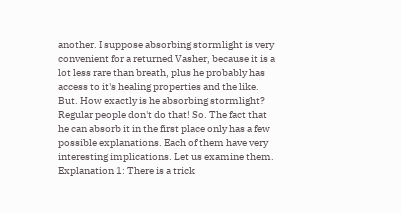another. I suppose absorbing stormlight is very convenient for a returned Vasher, because it is a lot less rare than breath, plus he probably has access to it's healing properties and the like. But. How exactly is he absorbing stormlight? Regular people don't do that! So. The fact that he can absorb it in the first place only has a few possible explanations. Each of them have very interesting implications. Let us examine them. Explanation 1: There is a trick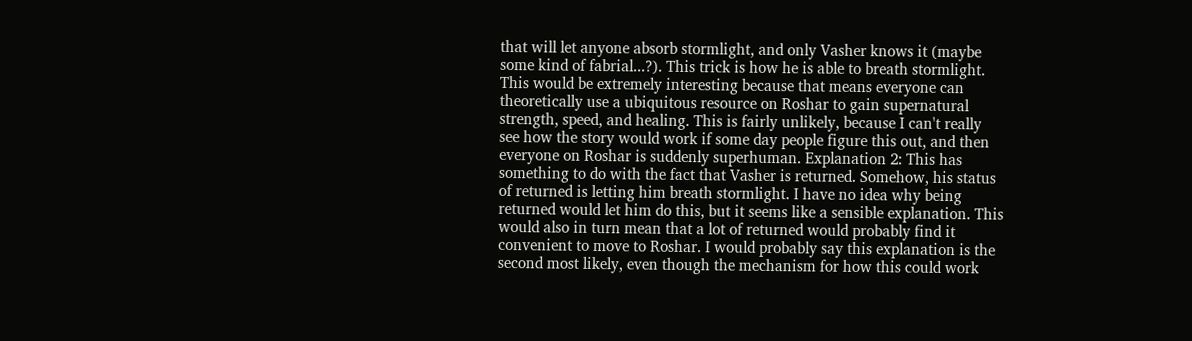that will let anyone absorb stormlight, and only Vasher knows it (maybe some kind of fabrial...?). This trick is how he is able to breath stormlight. This would be extremely interesting because that means everyone can theoretically use a ubiquitous resource on Roshar to gain supernatural strength, speed, and healing. This is fairly unlikely, because I can't really see how the story would work if some day people figure this out, and then everyone on Roshar is suddenly superhuman. Explanation 2: This has something to do with the fact that Vasher is returned. Somehow, his status of returned is letting him breath stormlight. I have no idea why being returned would let him do this, but it seems like a sensible explanation. This would also in turn mean that a lot of returned would probably find it convenient to move to Roshar. I would probably say this explanation is the second most likely, even though the mechanism for how this could work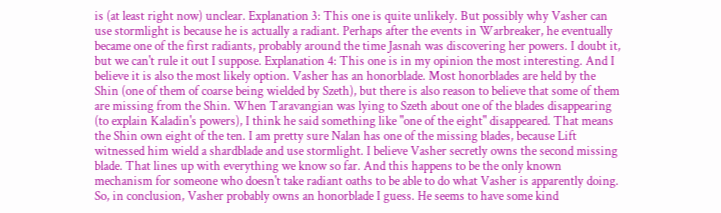is (at least right now) unclear. Explanation 3: This one is quite unlikely. But possibly why Vasher can use stormlight is because he is actually a radiant. Perhaps after the events in Warbreaker, he eventually became one of the first radiants, probably around the time Jasnah was discovering her powers. I doubt it, but we can't rule it out I suppose. Explanation 4: This one is in my opinion the most interesting. And I believe it is also the most likely option. Vasher has an honorblade. Most honorblades are held by the Shin (one of them of coarse being wielded by Szeth), but there is also reason to believe that some of them are missing from the Shin. When Taravangian was lying to Szeth about one of the blades disappearing (to explain Kaladin's powers), I think he said something like "one of the eight" disappeared. That means the Shin own eight of the ten. I am pretty sure Nalan has one of the missing blades, because Lift witnessed him wield a shardblade and use stormlight. I believe Vasher secretly owns the second missing blade. That lines up with everything we know so far. And this happens to be the only known mechanism for someone who doesn't take radiant oaths to be able to do what Vasher is apparently doing. So, in conclusion, Vasher probably owns an honorblade I guess. He seems to have some kind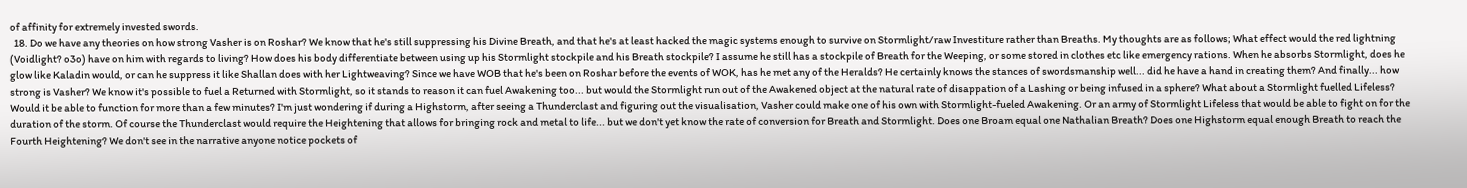of affinity for extremely invested swords.
  18. Do we have any theories on how strong Vasher is on Roshar? We know that he's still suppressing his Divine Breath, and that he's at least hacked the magic systems enough to survive on Stormlight/raw Investiture rather than Breaths. My thoughts are as follows; What effect would the red lightning (Voidlight? o3o) have on him with regards to living? How does his body differentiate between using up his Stormlight stockpile and his Breath stockpile? I assume he still has a stockpile of Breath for the Weeping, or some stored in clothes etc like emergency rations. When he absorbs Stormlight, does he glow like Kaladin would, or can he suppress it like Shallan does with her Lightweaving? Since we have WOB that he's been on Roshar before the events of WOK, has he met any of the Heralds? He certainly knows the stances of swordsmanship well... did he have a hand in creating them? And finally... how strong is Vasher? We know it's possible to fuel a Returned with Stormlight, so it stands to reason it can fuel Awakening too... but would the Stormlight run out of the Awakened object at the natural rate of disappation of a Lashing or being infused in a sphere? What about a Stormlight fuelled Lifeless? Would it be able to function for more than a few minutes? I'm just wondering if during a Highstorm, after seeing a Thunderclast and figuring out the visualisation, Vasher could make one of his own with Stormlight-fueled Awakening. Or an army of Stormlight Lifeless that would be able to fight on for the duration of the storm. Of course the Thunderclast would require the Heightening that allows for bringing rock and metal to life... but we don't yet know the rate of conversion for Breath and Stormlight. Does one Broam equal one Nathalian Breath? Does one Highstorm equal enough Breath to reach the Fourth Heightening? We don't see in the narrative anyone notice pockets of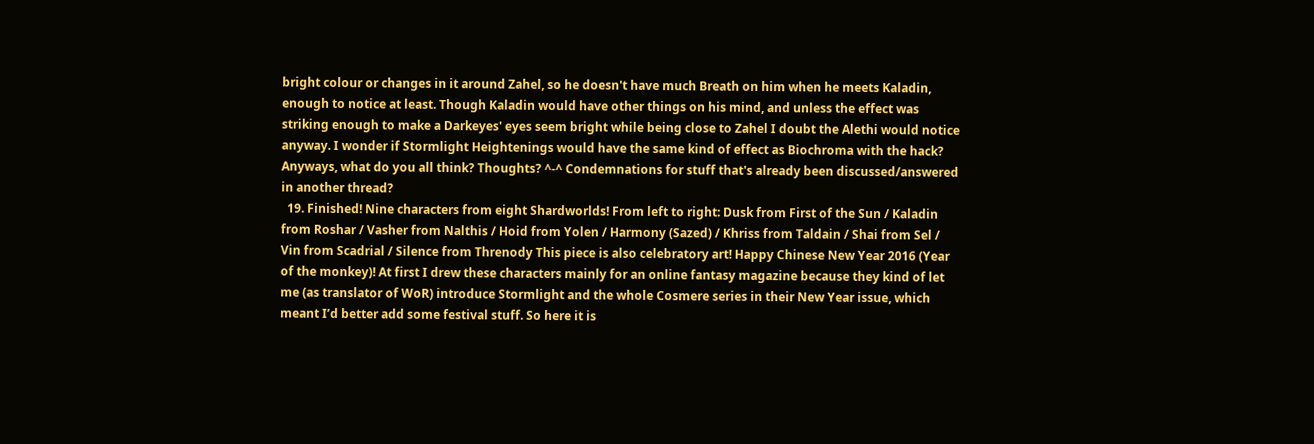bright colour or changes in it around Zahel, so he doesn't have much Breath on him when he meets Kaladin, enough to notice at least. Though Kaladin would have other things on his mind, and unless the effect was striking enough to make a Darkeyes' eyes seem bright while being close to Zahel I doubt the Alethi would notice anyway. I wonder if Stormlight Heightenings would have the same kind of effect as Biochroma with the hack? Anyways, what do you all think? Thoughts? ^-^ Condemnations for stuff that's already been discussed/answered in another thread?
  19. Finished! Nine characters from eight Shardworlds! From left to right: Dusk from First of the Sun / Kaladin from Roshar / Vasher from Nalthis / Hoid from Yolen / Harmony (Sazed) / Khriss from Taldain / Shai from Sel / Vin from Scadrial / Silence from Threnody This piece is also celebratory art! Happy Chinese New Year 2016 (Year of the monkey)! At first I drew these characters mainly for an online fantasy magazine because they kind of let me (as translator of WoR) introduce Stormlight and the whole Cosmere series in their New Year issue, which meant I’d better add some festival stuff. So here it is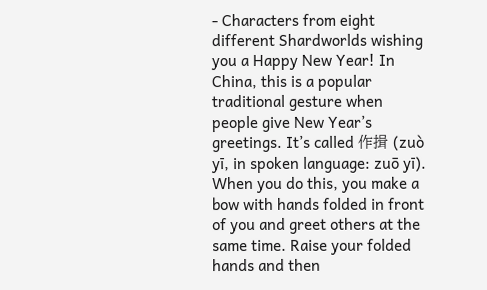- Characters from eight different Shardworlds wishing you a Happy New Year! In China, this is a popular traditional gesture when people give New Year’s greetings. It’s called 作揖 (zuò yī, in spoken language: zuō yī). When you do this, you make a bow with hands folded in front of you and greet others at the same time. Raise your folded hands and then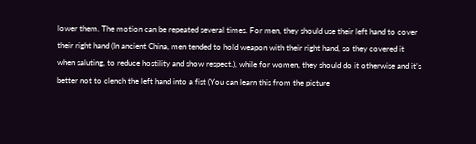lower them. The motion can be repeated several times. For men, they should use their left hand to cover their right hand (In ancient China, men tended to hold weapon with their right hand, so they covered it when saluting, to reduce hostility and show respect.), while for women, they should do it otherwise and it’s better not to clench the left hand into a fist (You can learn this from the picture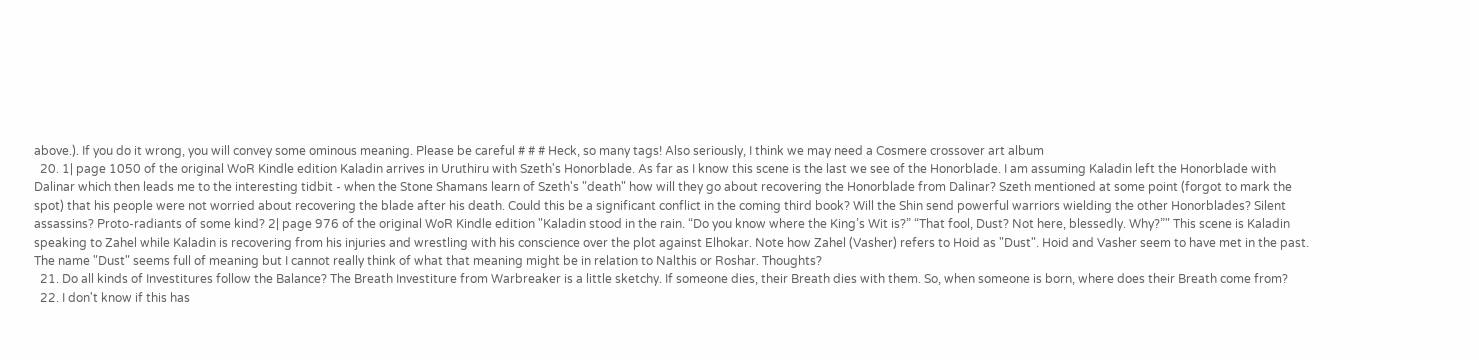above.). If you do it wrong, you will convey some ominous meaning. Please be careful # # # Heck, so many tags! Also seriously, I think we may need a Cosmere crossover art album
  20. 1| page 1050 of the original WoR Kindle edition Kaladin arrives in Uruthiru with Szeth's Honorblade. As far as I know this scene is the last we see of the Honorblade. I am assuming Kaladin left the Honorblade with Dalinar which then leads me to the interesting tidbit - when the Stone Shamans learn of Szeth's "death" how will they go about recovering the Honorblade from Dalinar? Szeth mentioned at some point (forgot to mark the spot) that his people were not worried about recovering the blade after his death. Could this be a significant conflict in the coming third book? Will the Shin send powerful warriors wielding the other Honorblades? Silent assassins? Proto-radiants of some kind? 2| page 976 of the original WoR Kindle edition "Kaladin stood in the rain. “Do you know where the King’s Wit is?” “That fool, Dust? Not here, blessedly. Why?”" This scene is Kaladin speaking to Zahel while Kaladin is recovering from his injuries and wrestling with his conscience over the plot against Elhokar. Note how Zahel (Vasher) refers to Hoid as "Dust". Hoid and Vasher seem to have met in the past. The name "Dust" seems full of meaning but I cannot really think of what that meaning might be in relation to Nalthis or Roshar. Thoughts?
  21. Do all kinds of Investitures follow the Balance? The Breath Investiture from Warbreaker is a little sketchy. If someone dies, their Breath dies with them. So, when someone is born, where does their Breath come from?
  22. I don't know if this has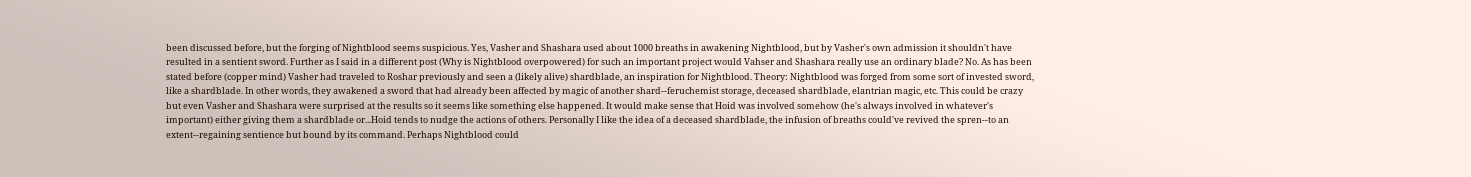been discussed before, but the forging of Nightblood seems suspicious. Yes, Vasher and Shashara used about 1000 breaths in awakening Nightblood, but by Vasher's own admission it shouldn't have resulted in a sentient sword. Further as I said in a different post (Why is Nightblood overpowered) for such an important project would Vahser and Shashara really use an ordinary blade? No. As has been stated before (copper mind) Vasher had traveled to Roshar previously and seen a (likely alive) shardblade, an inspiration for Nightblood. Theory: Nightblood was forged from some sort of invested sword, like a shardblade. In other words, they awakened a sword that had already been affected by magic of another shard--feruchemist storage, deceased shardblade, elantrian magic, etc. This could be crazy but even Vasher and Shashara were surprised at the results so it seems like something else happened. It would make sense that Hoid was involved somehow (he's always involved in whatever's important) either giving them a shardblade or...Hoid tends to nudge the actions of others. Personally I like the idea of a deceased shardblade, the infusion of breaths could've revived the spren--to an extent--regaining sentience but bound by its command. Perhaps Nightblood could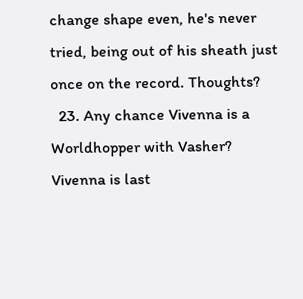change shape even, he's never tried, being out of his sheath just once on the record. Thoughts?
  23. Any chance Vivenna is a Worldhopper with Vasher? Vivenna is last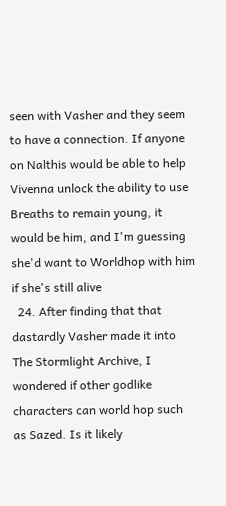seen with Vasher and they seem to have a connection. If anyone on Nalthis would be able to help Vivenna unlock the ability to use Breaths to remain young, it would be him, and I'm guessing she'd want to Worldhop with him if she's still alive
  24. After finding that that dastardly Vasher made it into The Stormlight Archive, I wondered if other godlike characters can world hop such as Sazed. Is it likely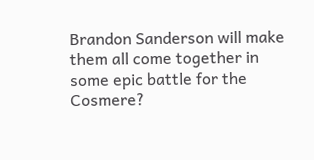Brandon Sanderson will make them all come together in some epic battle for the Cosmere?